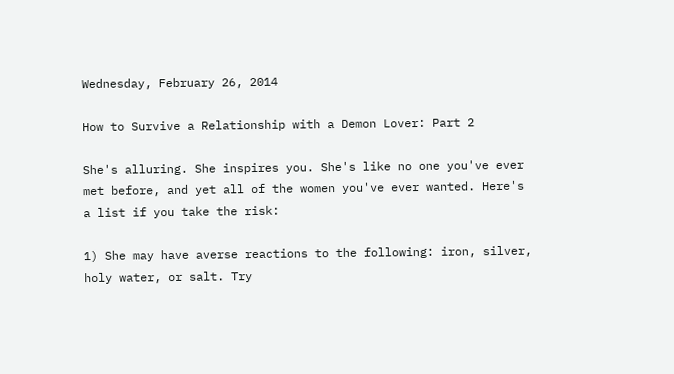Wednesday, February 26, 2014

How to Survive a Relationship with a Demon Lover: Part 2

She's alluring. She inspires you. She's like no one you've ever met before, and yet all of the women you've ever wanted. Here's a list if you take the risk:

1) She may have averse reactions to the following: iron, silver, holy water, or salt. Try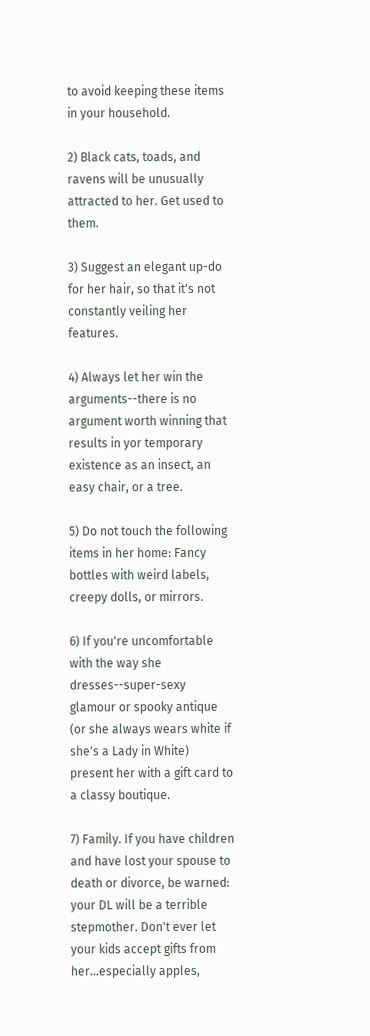to avoid keeping these items in your household.

2) Black cats, toads, and ravens will be unusually attracted to her. Get used to them.

3) Suggest an elegant up-do for her hair, so that it's not constantly veiling her features.

4) Always let her win the arguments--there is no argument worth winning that results in yor temporary existence as an insect, an easy chair, or a tree.

5) Do not touch the following items in her home: Fancy bottles with weird labels, creepy dolls, or mirrors.

6) If you're uncomfortable with the way she dresses--super-sexy glamour or spooky antique (or she always wears white if she's a Lady in White) present her with a gift card to a classy boutique.

7) Family. If you have children and have lost your spouse to death or divorce, be warned: your DL will be a terrible stepmother. Don't ever let your kids accept gifts from her...especially apples,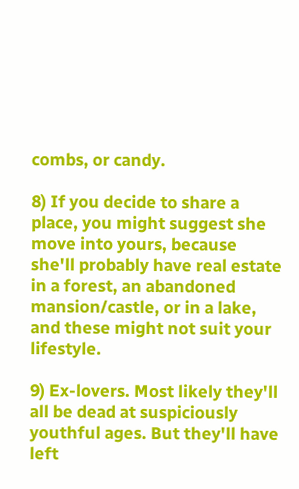combs, or candy.

8) If you decide to share a place, you might suggest she move into yours, because she'll probably have real estate in a forest, an abandoned mansion/castle, or in a lake, and these might not suit your lifestyle.

9) Ex-lovers. Most likely they'll all be dead at suspiciously youthful ages. But they'll have left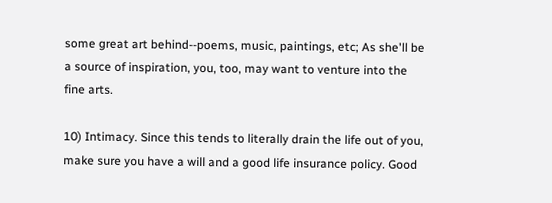some great art behind--poems, music, paintings, etc; As she'll be a source of inspiration, you, too, may want to venture into the fine arts.

10) Intimacy. Since this tends to literally drain the life out of you, make sure you have a will and a good life insurance policy. Good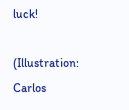luck!

(Illustration: Carlos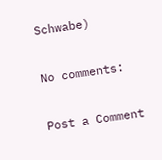Schwabe)

No comments:

Post a Comment